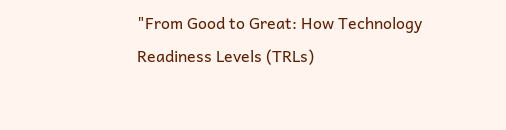"From Good to Great: How Technology Readiness Levels (TRLs)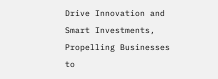Drive Innovation and Smart Investments, Propelling Businesses to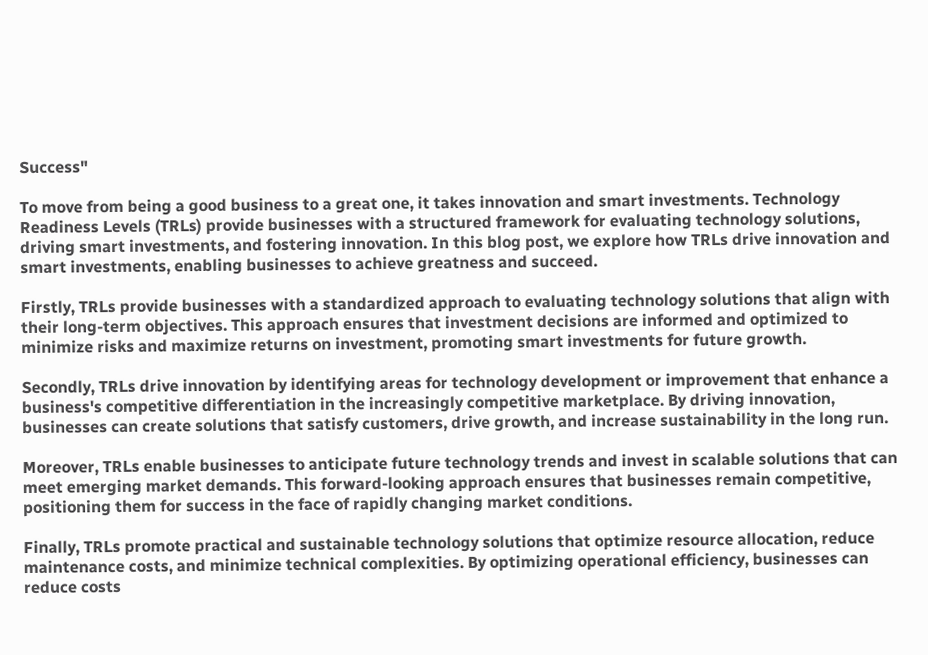Success"

To move from being a good business to a great one, it takes innovation and smart investments. Technology Readiness Levels (TRLs) provide businesses with a structured framework for evaluating technology solutions, driving smart investments, and fostering innovation. In this blog post, we explore how TRLs drive innovation and smart investments, enabling businesses to achieve greatness and succeed.

Firstly, TRLs provide businesses with a standardized approach to evaluating technology solutions that align with their long-term objectives. This approach ensures that investment decisions are informed and optimized to minimize risks and maximize returns on investment, promoting smart investments for future growth.

Secondly, TRLs drive innovation by identifying areas for technology development or improvement that enhance a business's competitive differentiation in the increasingly competitive marketplace. By driving innovation, businesses can create solutions that satisfy customers, drive growth, and increase sustainability in the long run.

Moreover, TRLs enable businesses to anticipate future technology trends and invest in scalable solutions that can meet emerging market demands. This forward-looking approach ensures that businesses remain competitive, positioning them for success in the face of rapidly changing market conditions.

Finally, TRLs promote practical and sustainable technology solutions that optimize resource allocation, reduce maintenance costs, and minimize technical complexities. By optimizing operational efficiency, businesses can reduce costs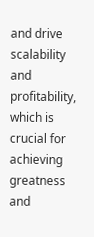and drive scalability and profitability, which is crucial for achieving greatness and